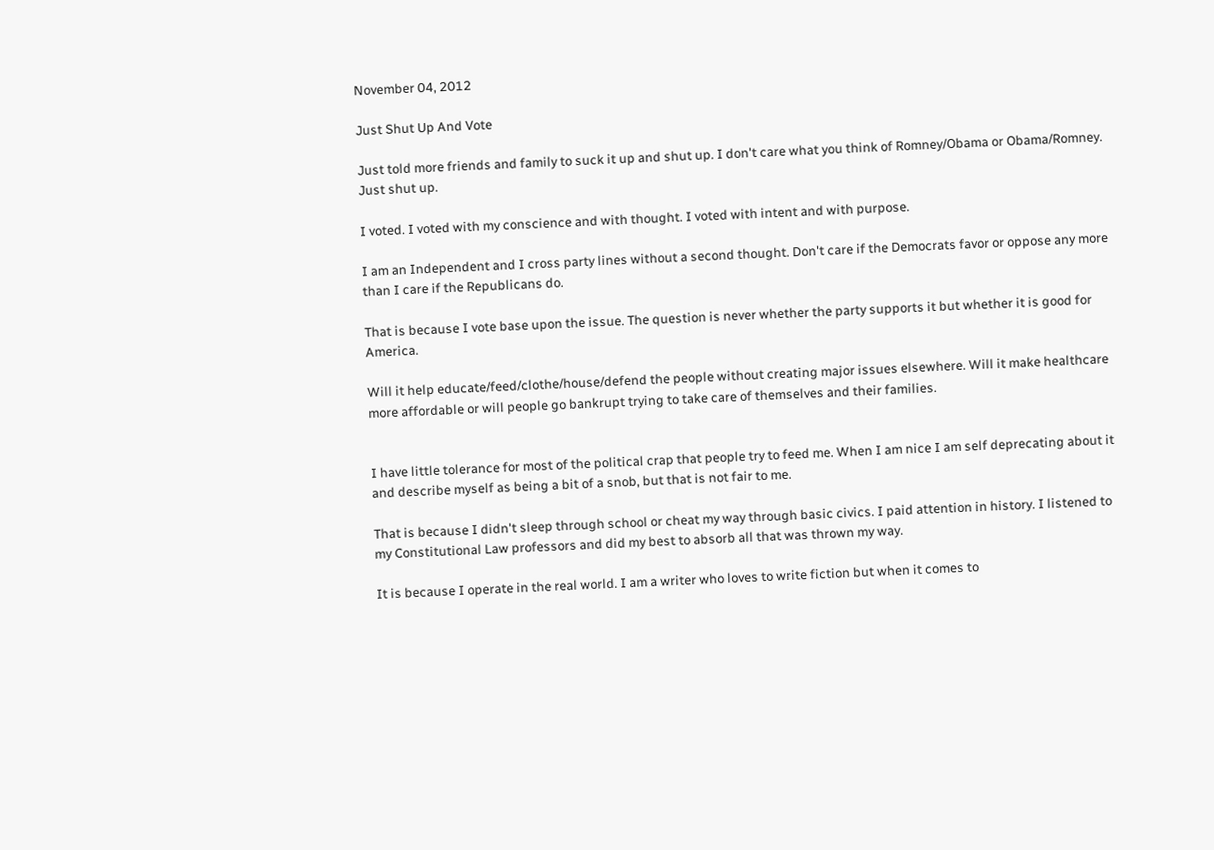November 04, 2012

Just Shut Up And Vote

Just told more friends and family to suck it up and shut up. I don't care what you think of Romney/Obama or Obama/Romney. Just shut up.

I voted. I voted with my conscience and with thought. I voted with intent and with purpose.

I am an Independent and I cross party lines without a second thought. Don't care if the Democrats favor or oppose any more than I care if the Republicans do.

That is because I vote base upon the issue. The question is never whether the party supports it but whether it is good for America.

Will it help educate/feed/clothe/house/defend the people without creating major issues elsewhere. Will it make healthcare more affordable or will people go bankrupt trying to take care of themselves and their families.


I have little tolerance for most of the political crap that people try to feed me. When I am nice I am self deprecating about it and describe myself as being a bit of a snob, but that is not fair to me.

That is because I didn't sleep through school or cheat my way through basic civics. I paid attention in history. I listened to my Constitutional Law professors and did my best to absorb all that was thrown my way.

It is because I operate in the real world. I am a writer who loves to write fiction but when it comes to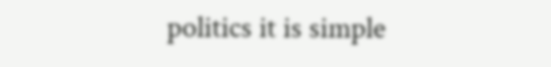politics it is simple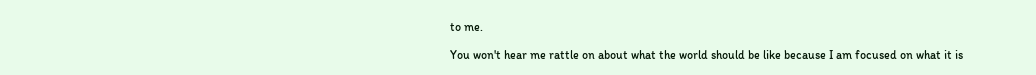to me.

You won't hear me rattle on about what the world should be like because I am focused on what it is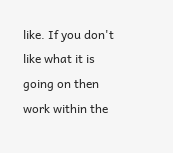like. If you don't like what it is going on then work within the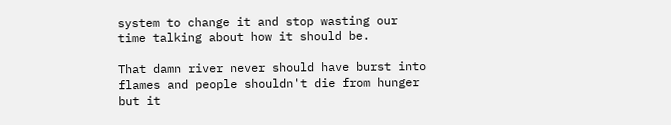system to change it and stop wasting our time talking about how it should be.

That damn river never should have burst into flames and people shouldn't die from hunger but it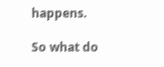happens.

So what do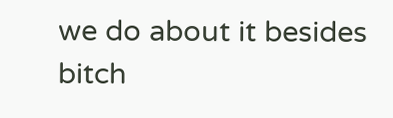we do about it besides bitch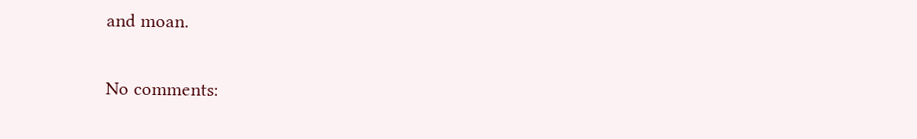and moan.

No comments: